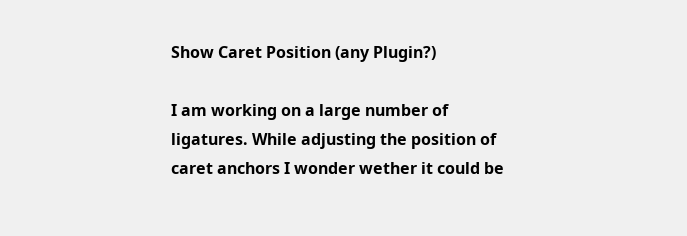Show Caret Position (any Plugin?)

I am working on a large number of ligatures. While adjusting the position of caret anchors I wonder wether it could be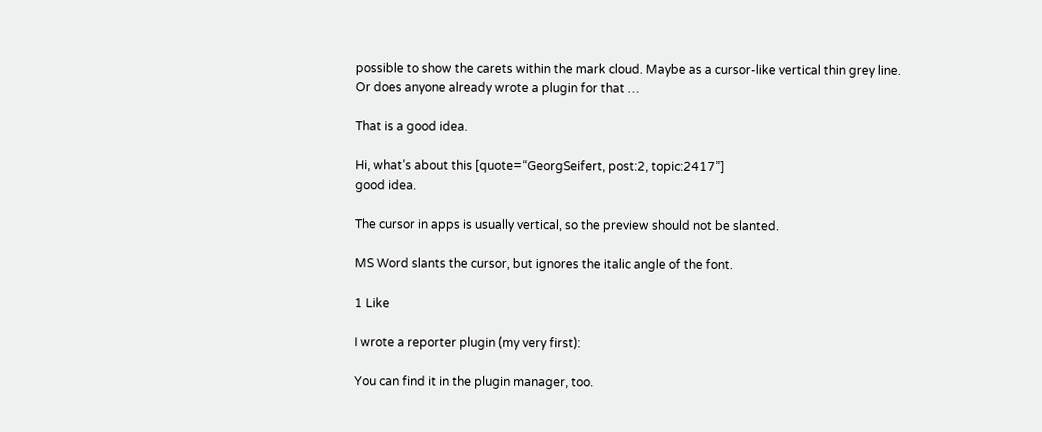possible to show the carets within the mark cloud. Maybe as a cursor-like vertical thin grey line.
Or does anyone already wrote a plugin for that …

That is a good idea.

Hi, what’s about this [quote=“GeorgSeifert, post:2, topic:2417”]
good idea.

The cursor in apps is usually vertical, so the preview should not be slanted.

MS Word slants the cursor, but ignores the italic angle of the font.

1 Like

I wrote a reporter plugin (my very first):

You can find it in the plugin manager, too.